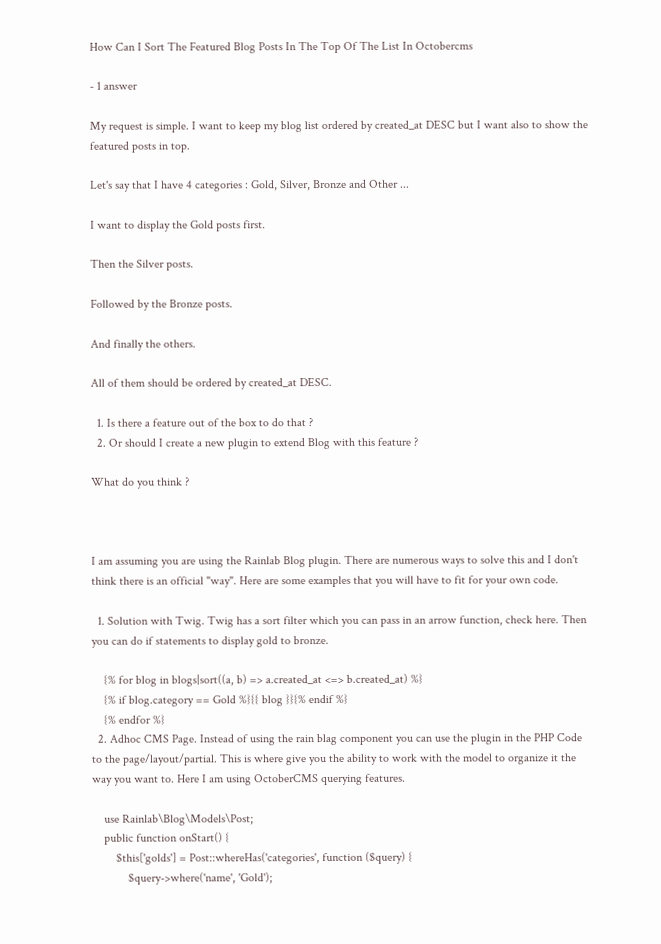How Can I Sort The Featured Blog Posts In The Top Of The List In Octobercms

- 1 answer

My request is simple. I want to keep my blog list ordered by created_at DESC but I want also to show the featured posts in top.

Let's say that I have 4 categories : Gold, Silver, Bronze and Other ...

I want to display the Gold posts first.

Then the Silver posts.

Followed by the Bronze posts.

And finally the others.

All of them should be ordered by created_at DESC.

  1. Is there a feature out of the box to do that ?
  2. Or should I create a new plugin to extend Blog with this feature ?

What do you think ?



I am assuming you are using the Rainlab Blog plugin. There are numerous ways to solve this and I don't think there is an official "way". Here are some examples that you will have to fit for your own code.

  1. Solution with Twig. Twig has a sort filter which you can pass in an arrow function, check here. Then you can do if statements to display gold to bronze.

    {% for blog in blogs|sort((a, b) => a.created_at <=> b.created_at) %}
    {% if blog.category == Gold %}{{ blog }}{% endif %}
    {% endfor %}
  2. Adhoc CMS Page. Instead of using the rain blag component you can use the plugin in the PHP Code to the page/layout/partial. This is where give you the ability to work with the model to organize it the way you want to. Here I am using OctoberCMS querying features.

    use Rainlab\Blog\Models\Post;
    public function onStart() {
        $this['golds'] = Post::whereHas('categories', function ($query) {
            $query->where('name', 'Gold');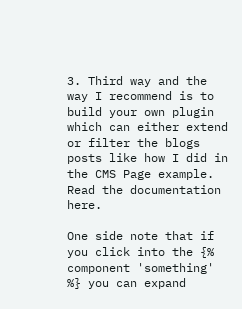3. Third way and the way I recommend is to build your own plugin which can either extend or filter the blogs posts like how I did in the CMS Page example. Read the documentation here.

One side note that if you click into the {% component 'something' %} you can expand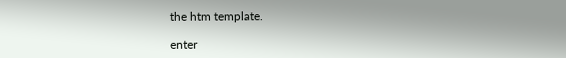the htm template.

enter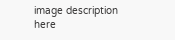image description here